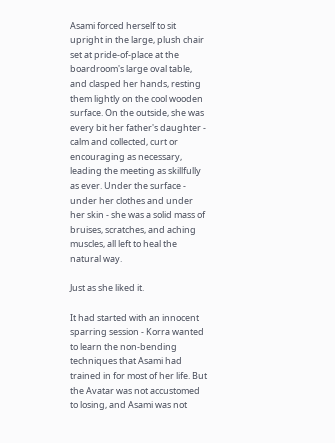Asami forced herself to sit upright in the large, plush chair set at pride-of-place at the boardroom's large oval table, and clasped her hands, resting them lightly on the cool wooden surface. On the outside, she was every bit her father's daughter - calm and collected, curt or encouraging as necessary, leading the meeting as skillfully as ever. Under the surface - under her clothes and under her skin - she was a solid mass of bruises, scratches, and aching muscles, all left to heal the natural way.

Just as she liked it.

It had started with an innocent sparring session - Korra wanted to learn the non-bending techniques that Asami had trained in for most of her life. But the Avatar was not accustomed to losing, and Asami was not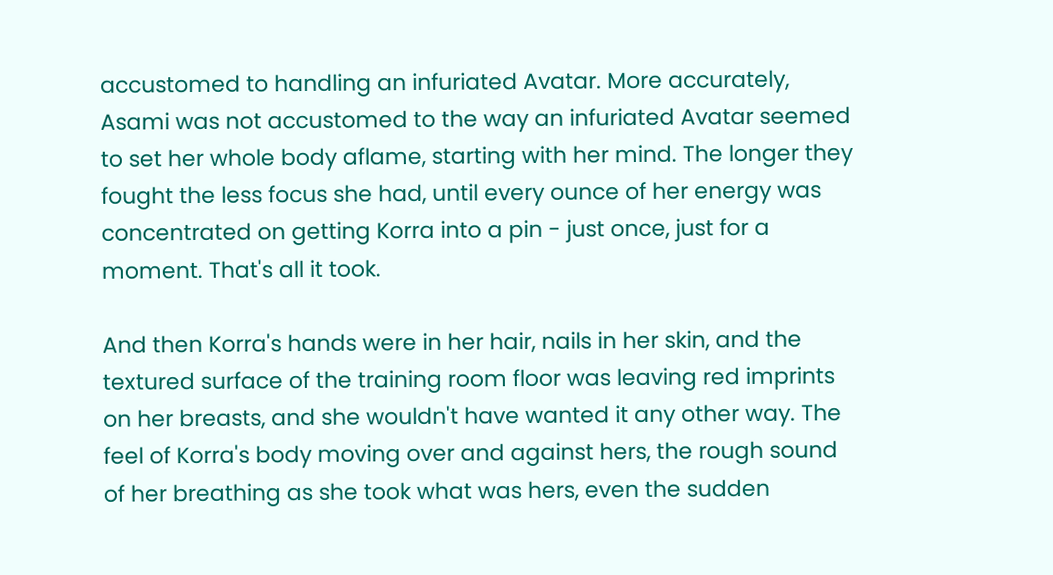accustomed to handling an infuriated Avatar. More accurately, Asami was not accustomed to the way an infuriated Avatar seemed to set her whole body aflame, starting with her mind. The longer they fought the less focus she had, until every ounce of her energy was concentrated on getting Korra into a pin - just once, just for a moment. That's all it took.

And then Korra's hands were in her hair, nails in her skin, and the textured surface of the training room floor was leaving red imprints on her breasts, and she wouldn't have wanted it any other way. The feel of Korra's body moving over and against hers, the rough sound of her breathing as she took what was hers, even the sudden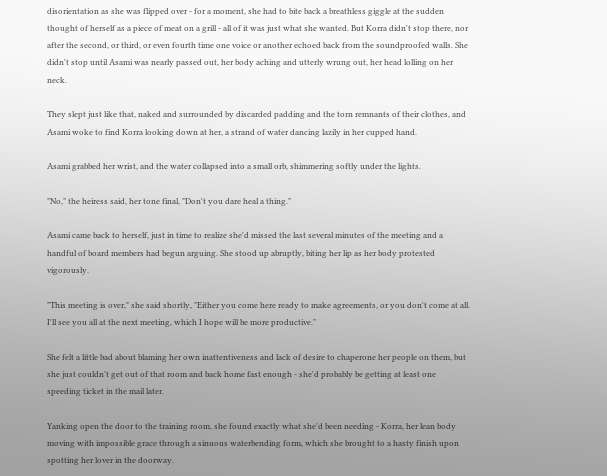disorientation as she was flipped over - for a moment, she had to bite back a breathless giggle at the sudden thought of herself as a piece of meat on a grill - all of it was just what she wanted. But Korra didn't stop there, nor after the second, or third, or even fourth time one voice or another echoed back from the soundproofed walls. She didn't stop until Asami was nearly passed out, her body aching and utterly wrung out, her head lolling on her neck.

They slept just like that, naked and surrounded by discarded padding and the torn remnants of their clothes, and Asami woke to find Korra looking down at her, a strand of water dancing lazily in her cupped hand.

Asami grabbed her wrist, and the water collapsed into a small orb, shimmering softly under the lights.

"No," the heiress said, her tone final, "Don't you dare heal a thing."

Asami came back to herself, just in time to realize she'd missed the last several minutes of the meeting and a handful of board members had begun arguing. She stood up abruptly, biting her lip as her body protested vigorously.

"This meeting is over," she said shortly, "Either you come here ready to make agreements, or you don't come at all. I'll see you all at the next meeting, which I hope will be more productive."

She felt a little bad about blaming her own inattentiveness and lack of desire to chaperone her people on them, but she just couldn't get out of that room and back home fast enough - she'd probably be getting at least one speeding ticket in the mail later.

Yanking open the door to the training room, she found exactly what she'd been needing - Korra, her lean body moving with impossible grace through a sinuous waterbending form, which she brought to a hasty finish upon spotting her lover in the doorway.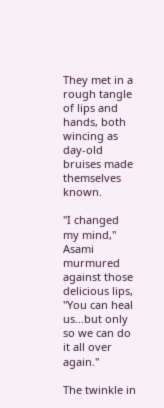They met in a rough tangle of lips and hands, both wincing as day-old bruises made themselves known.

"I changed my mind," Asami murmured against those delicious lips, "You can heal us…but only so we can do it all over again."

The twinkle in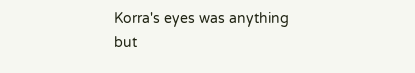Korra's eyes was anything but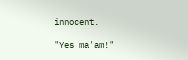innocent.

"Yes ma'am!"